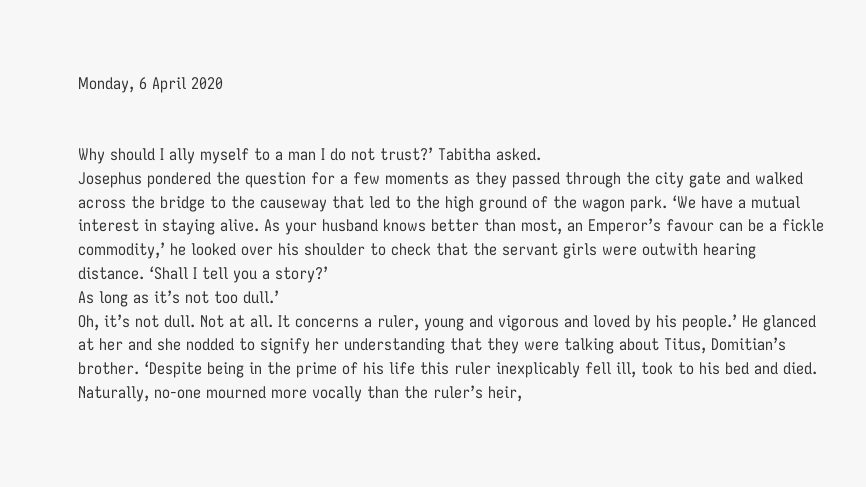Monday, 6 April 2020


Why should I ally myself to a man I do not trust?’ Tabitha asked.
Josephus pondered the question for a few moments as they passed through the city gate and walked across the bridge to the causeway that led to the high ground of the wagon park. ‘We have a mutual interest in staying alive. As your husband knows better than most, an Emperor’s favour can be a fickle commodity,’ he looked over his shoulder to check that the servant girls were outwith hearing distance. ‘Shall I tell you a story?’
As long as it’s not too dull.’
Oh, it’s not dull. Not at all. It concerns a ruler, young and vigorous and loved by his people.’ He glanced at her and she nodded to signify her understanding that they were talking about Titus, Domitian’s brother. ‘Despite being in the prime of his life this ruler inexplicably fell ill, took to his bed and died. Naturally, no-one mourned more vocally than the ruler’s heir,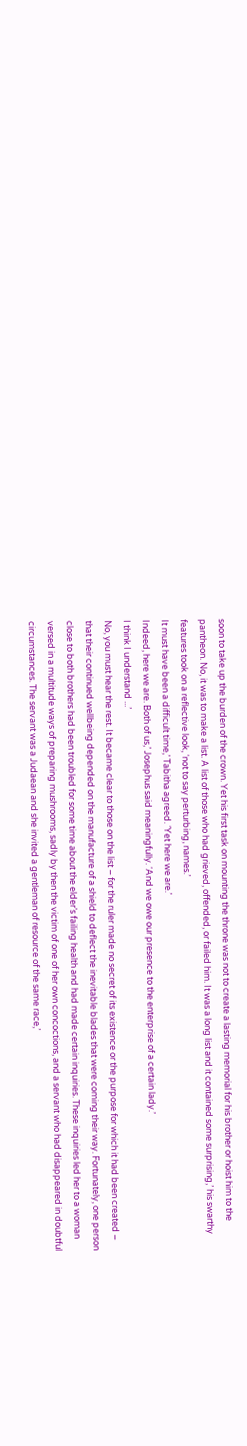soon to take up the burden of the crown. Yet his first task on mounting the throne was not to create a lasting memorial for his brother or hoist him to the pantheon. No, it was to make a list. A list of those who had grieved, offended, or failed him. It was a long list and it contained some surprising,’ his swarthy features took on a reflective look, ‘not to say perturbing, names.’
It must have been a difficult time,’ Tabitha agreed. ‘Yet here we are.’
Indeed, here we are. Both of us,’ Josephus said meaningfully. ‘And we owe our presence to the enterprise of a certain lady.’
I think I understand ...’
No, you must hear the rest. It became clear to those on the list – for the ruler made no secret of its existence or the purpose for which it had been created – that their continued wellbeing depended on the manufacture of a shield to deflect the inevitable blades that were coming their way. Fortunately, one person close to both brothers had been troubled for some time about the elder’s failing health and had made certain inquiries. These inquiries led her to a woman versed in a multitude ways of preparing mushrooms, sadly by then the victim of one of her own concoctions, and a servant who had disappeared in doubtful circumstances. The servant was a Judaean and she invited a gentleman of resource of the same race,’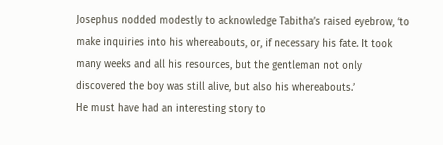Josephus nodded modestly to acknowledge Tabitha’s raised eyebrow, ‘to make inquiries into his whereabouts, or, if necessary his fate. It took many weeks and all his resources, but the gentleman not only discovered the boy was still alive, but also his whereabouts.’
He must have had an interesting story to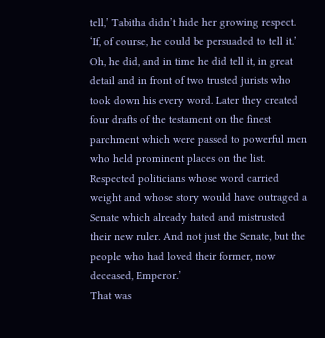tell,’ Tabitha didn’t hide her growing respect. ‘If, of course, he could be persuaded to tell it.’
Oh, he did, and in time he did tell it, in great detail and in front of two trusted jurists who took down his every word. Later they created four drafts of the testament on the finest parchment which were passed to powerful men who held prominent places on the list. Respected politicians whose word carried weight and whose story would have outraged a Senate which already hated and mistrusted their new ruler. And not just the Senate, but the people who had loved their former, now deceased, Emperor.’
That was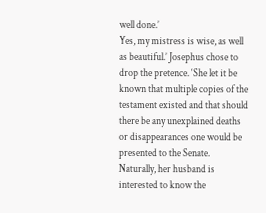well done.’
Yes, my mistress is wise, as well as beautiful.’ Josephus chose to drop the pretence. ‘She let it be known that multiple copies of the testament existed and that should there be any unexplained deaths or disappearances one would be presented to the Senate. Naturally, her husband is interested to know the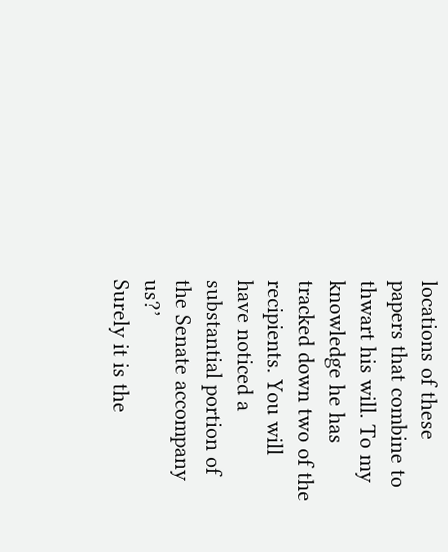locations of these papers that combine to thwart his will. To my knowledge he has tracked down two of the recipients. You will have noticed a substantial portion of the Senate accompany us?’
Surely it is the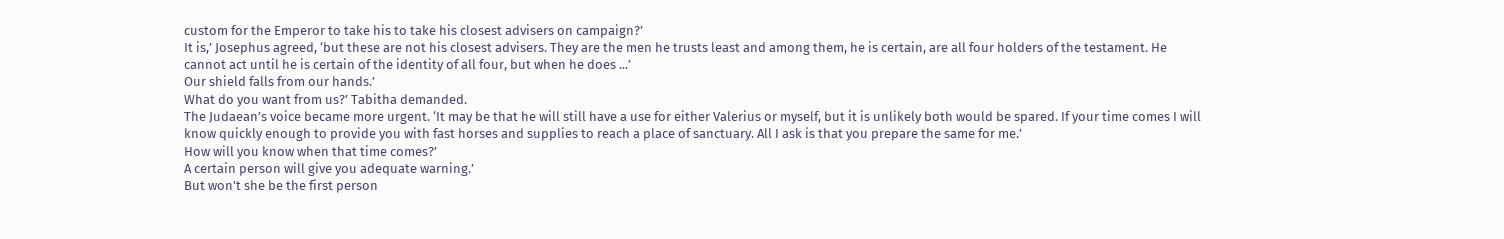custom for the Emperor to take his to take his closest advisers on campaign?’
It is,’ Josephus agreed, ‘but these are not his closest advisers. They are the men he trusts least and among them, he is certain, are all four holders of the testament. He cannot act until he is certain of the identity of all four, but when he does ...’
Our shield falls from our hands.’
What do you want from us?’ Tabitha demanded.
The Judaean’s voice became more urgent. ‘It may be that he will still have a use for either Valerius or myself, but it is unlikely both would be spared. If your time comes I will know quickly enough to provide you with fast horses and supplies to reach a place of sanctuary. All I ask is that you prepare the same for me.’
How will you know when that time comes?’
A certain person will give you adequate warning.’
But won’t she be the first person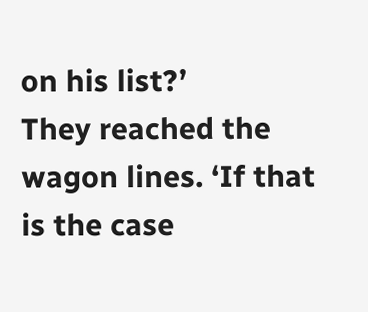on his list?’
They reached the wagon lines. ‘If that is the case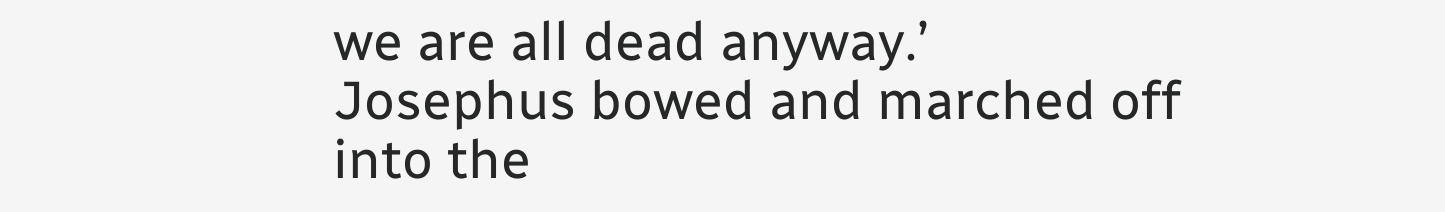we are all dead anyway.’
Josephus bowed and marched off into the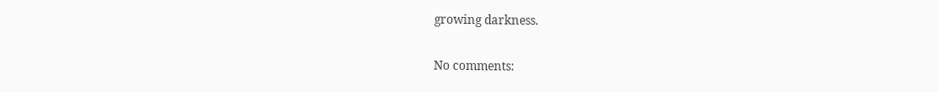growing darkness.

No comments: